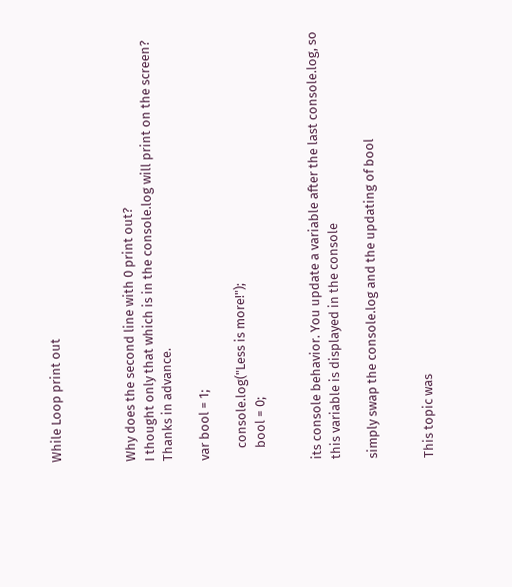While Loop print out



Why does the second line with 0 print out?
I thought only that which is in the console.log will print on the screen?
Thanks in advance.

var bool = 1;

    console.log("Less is more!");
    bool = 0;


its console behavior. You update a variable after the last console.log, so this variable is displayed in the console

simply swap the console.log and the updating of bool


This topic was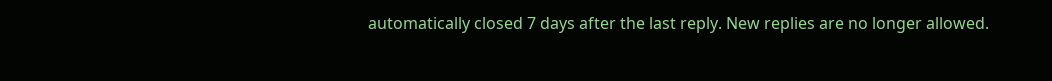automatically closed 7 days after the last reply. New replies are no longer allowed.